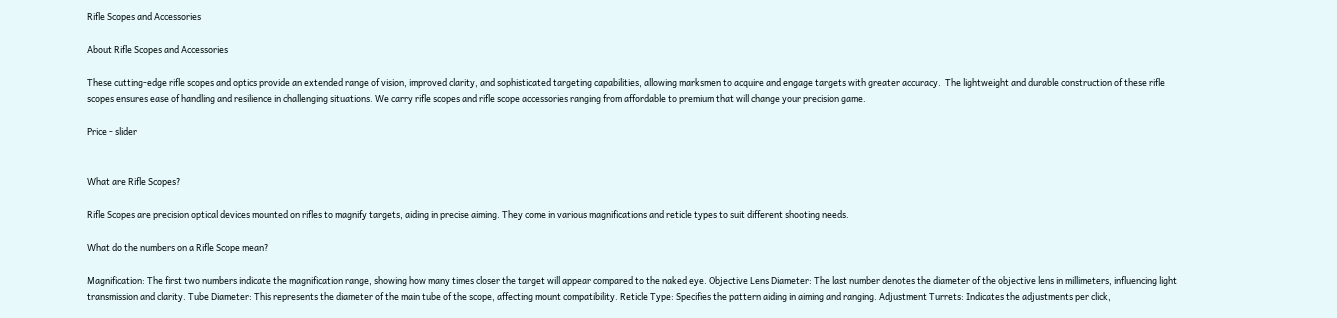Rifle Scopes and Accessories

About Rifle Scopes and Accessories

These cutting-edge rifle scopes and optics provide an extended range of vision, improved clarity, and sophisticated targeting capabilities, allowing marksmen to acquire and engage targets with greater accuracy.  The lightweight and durable construction of these rifle scopes ensures ease of handling and resilience in challenging situations. We carry rifle scopes and rifle scope accessories ranging from affordable to premium that will change your precision game.

Price - slider


What are Rifle Scopes?

Rifle Scopes are precision optical devices mounted on rifles to magnify targets, aiding in precise aiming. They come in various magnifications and reticle types to suit different shooting needs.

What do the numbers on a Rifle Scope mean?

Magnification: The first two numbers indicate the magnification range, showing how many times closer the target will appear compared to the naked eye. Objective Lens Diameter: The last number denotes the diameter of the objective lens in millimeters, influencing light transmission and clarity. Tube Diameter: This represents the diameter of the main tube of the scope, affecting mount compatibility. Reticle Type: Specifies the pattern aiding in aiming and ranging. Adjustment Turrets: Indicates the adjustments per click,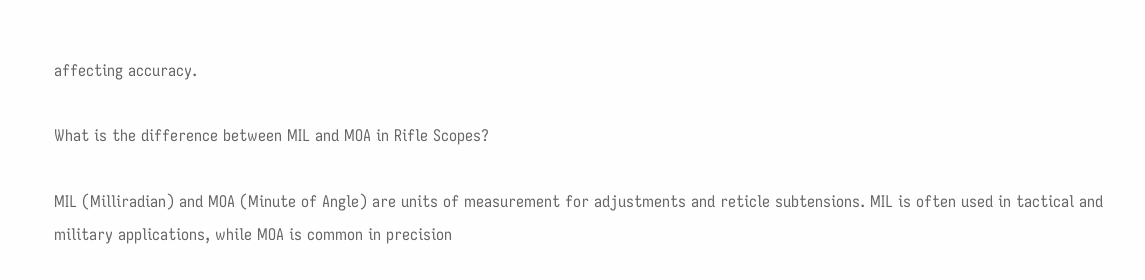affecting accuracy.

What is the difference between MIL and MOA in Rifle Scopes?

MIL (Milliradian) and MOA (Minute of Angle) are units of measurement for adjustments and reticle subtensions. MIL is often used in tactical and military applications, while MOA is common in precision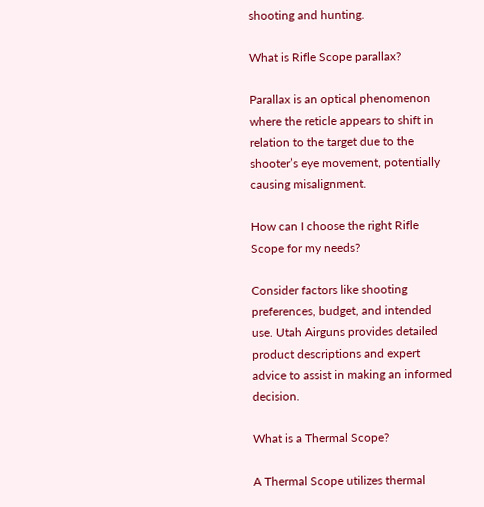shooting and hunting.

What is Rifle Scope parallax?

Parallax is an optical phenomenon where the reticle appears to shift in relation to the target due to the shooter’s eye movement, potentially causing misalignment.

How can I choose the right Rifle Scope for my needs?

Consider factors like shooting preferences, budget, and intended use. Utah Airguns provides detailed product descriptions and expert advice to assist in making an informed decision.

What is a Thermal Scope?

A Thermal Scope utilizes thermal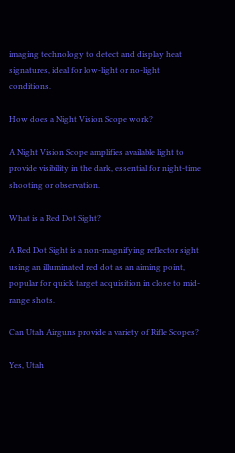imaging technology to detect and display heat signatures, ideal for low-light or no-light conditions.

How does a Night Vision Scope work?

A Night Vision Scope amplifies available light to provide visibility in the dark, essential for night-time shooting or observation.

What is a Red Dot Sight?

A Red Dot Sight is a non-magnifying reflector sight using an illuminated red dot as an aiming point, popular for quick target acquisition in close to mid-range shots.

Can Utah Airguns provide a variety of Rifle Scopes?

Yes, Utah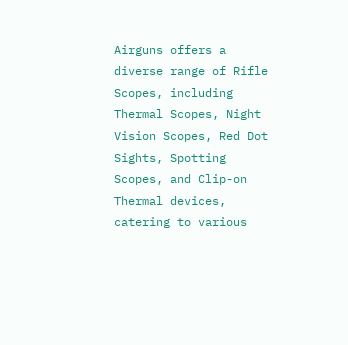Airguns offers a diverse range of Rifle Scopes, including Thermal Scopes, Night Vision Scopes, Red Dot Sights, Spotting Scopes, and Clip-on Thermal devices, catering to various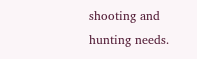shooting and hunting needs.